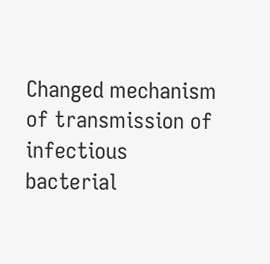Changed mechanism of transmission of infectious bacterial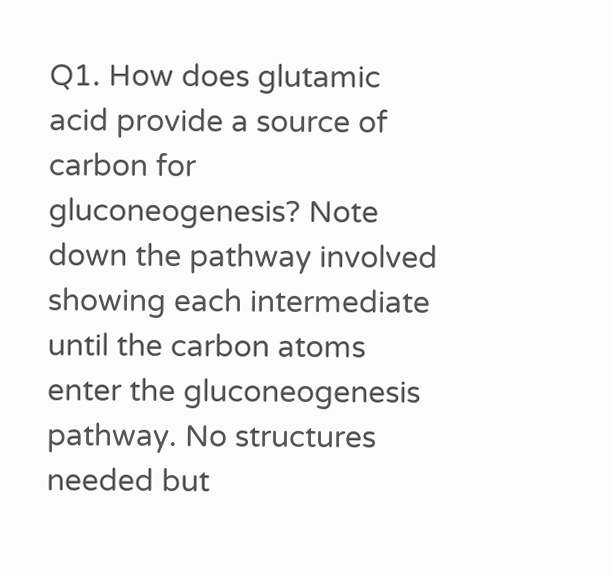Q1. How does glutamic acid provide a source of carbon for gluconeogenesis? Note down the pathway involved showing each intermediate until the carbon atoms enter the gluconeogenesis pathway. No structures needed but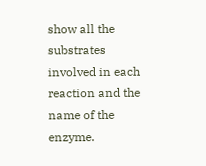show all the substrates involved in each reaction and the name of the enzyme.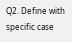Q2. Define with specific case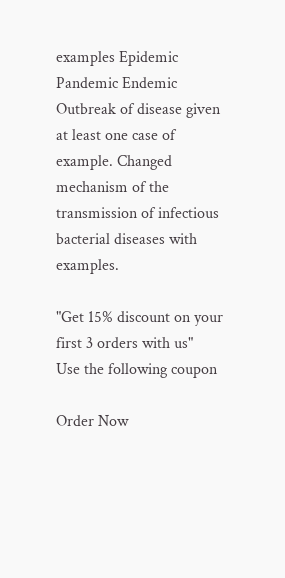examples Epidemic Pandemic Endemic Outbreak of disease given at least one case of example. Changed mechanism of the transmission of infectious bacterial diseases with examples.

"Get 15% discount on your first 3 orders with us"
Use the following coupon

Order Now